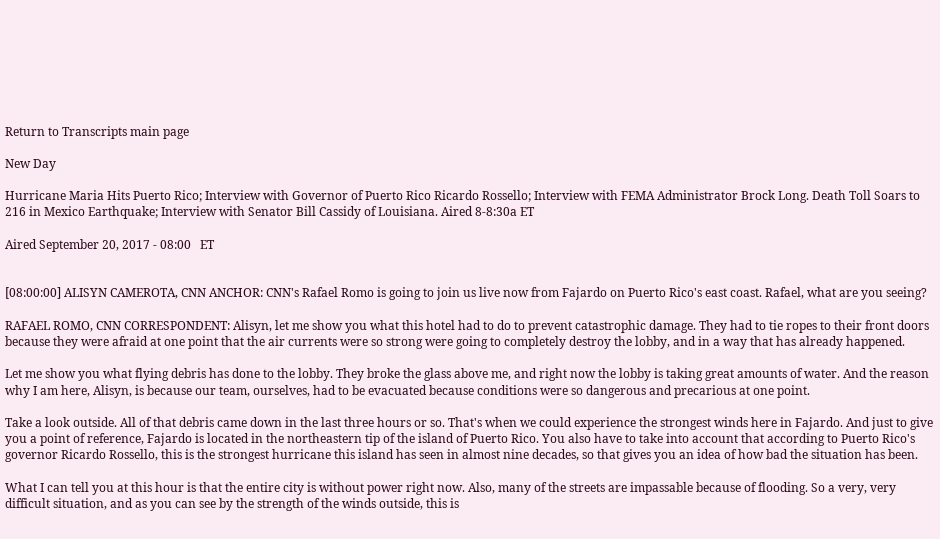Return to Transcripts main page

New Day

Hurricane Maria Hits Puerto Rico; Interview with Governor of Puerto Rico Ricardo Rossello; Interview with FEMA Administrator Brock Long. Death Toll Soars to 216 in Mexico Earthquake; Interview with Senator Bill Cassidy of Louisiana. Aired 8-8:30a ET

Aired September 20, 2017 - 08:00   ET


[08:00:00] ALISYN CAMEROTA, CNN ANCHOR: CNN's Rafael Romo is going to join us live now from Fajardo on Puerto Rico's east coast. Rafael, what are you seeing?

RAFAEL ROMO, CNN CORRESPONDENT: Alisyn, let me show you what this hotel had to do to prevent catastrophic damage. They had to tie ropes to their front doors because they were afraid at one point that the air currents were so strong were going to completely destroy the lobby, and in a way that has already happened.

Let me show you what flying debris has done to the lobby. They broke the glass above me, and right now the lobby is taking great amounts of water. And the reason why I am here, Alisyn, is because our team, ourselves, had to be evacuated because conditions were so dangerous and precarious at one point.

Take a look outside. All of that debris came down in the last three hours or so. That's when we could experience the strongest winds here in Fajardo. And just to give you a point of reference, Fajardo is located in the northeastern tip of the island of Puerto Rico. You also have to take into account that according to Puerto Rico's governor Ricardo Rossello, this is the strongest hurricane this island has seen in almost nine decades, so that gives you an idea of how bad the situation has been.

What I can tell you at this hour is that the entire city is without power right now. Also, many of the streets are impassable because of flooding. So a very, very difficult situation, and as you can see by the strength of the winds outside, this is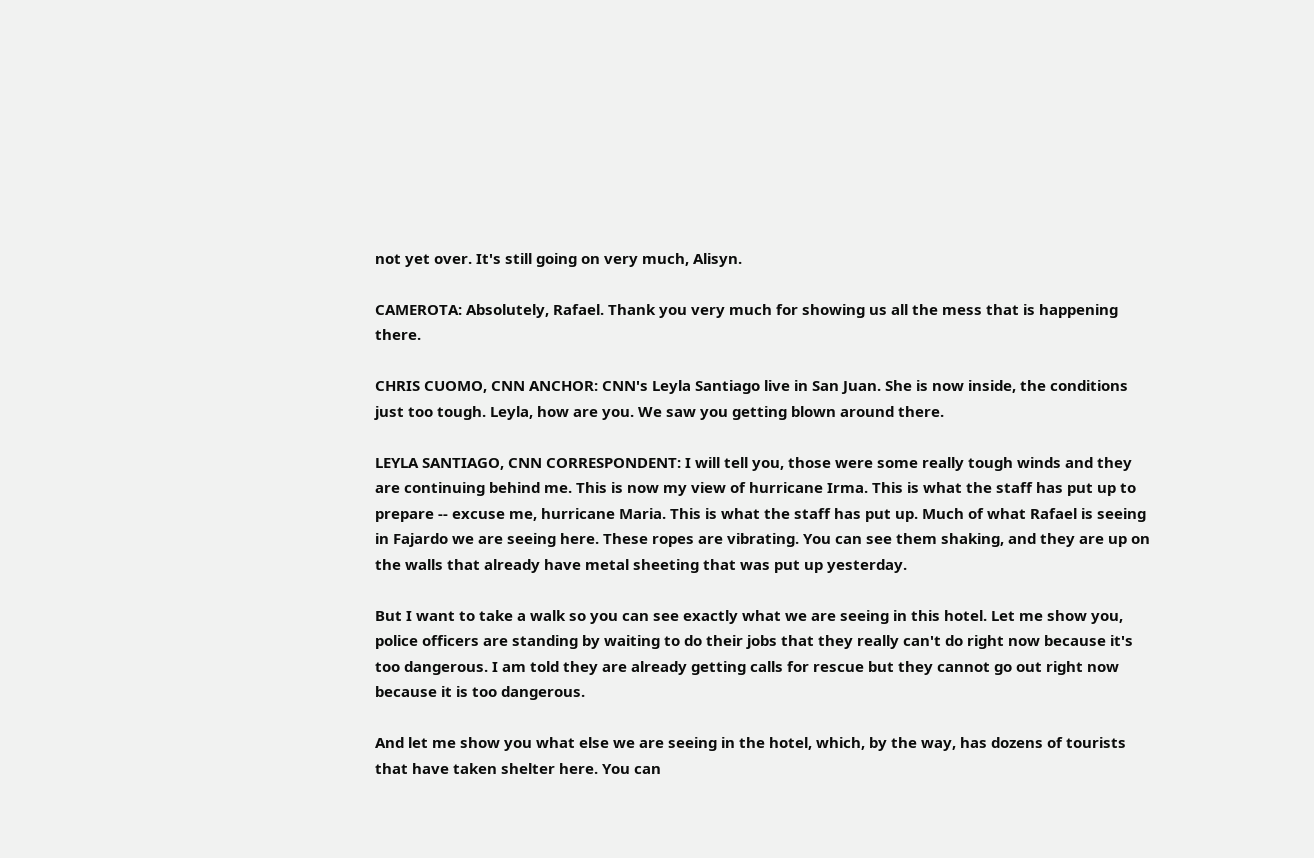not yet over. It's still going on very much, Alisyn.

CAMEROTA: Absolutely, Rafael. Thank you very much for showing us all the mess that is happening there.

CHRIS CUOMO, CNN ANCHOR: CNN's Leyla Santiago live in San Juan. She is now inside, the conditions just too tough. Leyla, how are you. We saw you getting blown around there.

LEYLA SANTIAGO, CNN CORRESPONDENT: I will tell you, those were some really tough winds and they are continuing behind me. This is now my view of hurricane Irma. This is what the staff has put up to prepare -- excuse me, hurricane Maria. This is what the staff has put up. Much of what Rafael is seeing in Fajardo we are seeing here. These ropes are vibrating. You can see them shaking, and they are up on the walls that already have metal sheeting that was put up yesterday.

But I want to take a walk so you can see exactly what we are seeing in this hotel. Let me show you, police officers are standing by waiting to do their jobs that they really can't do right now because it's too dangerous. I am told they are already getting calls for rescue but they cannot go out right now because it is too dangerous.

And let me show you what else we are seeing in the hotel, which, by the way, has dozens of tourists that have taken shelter here. You can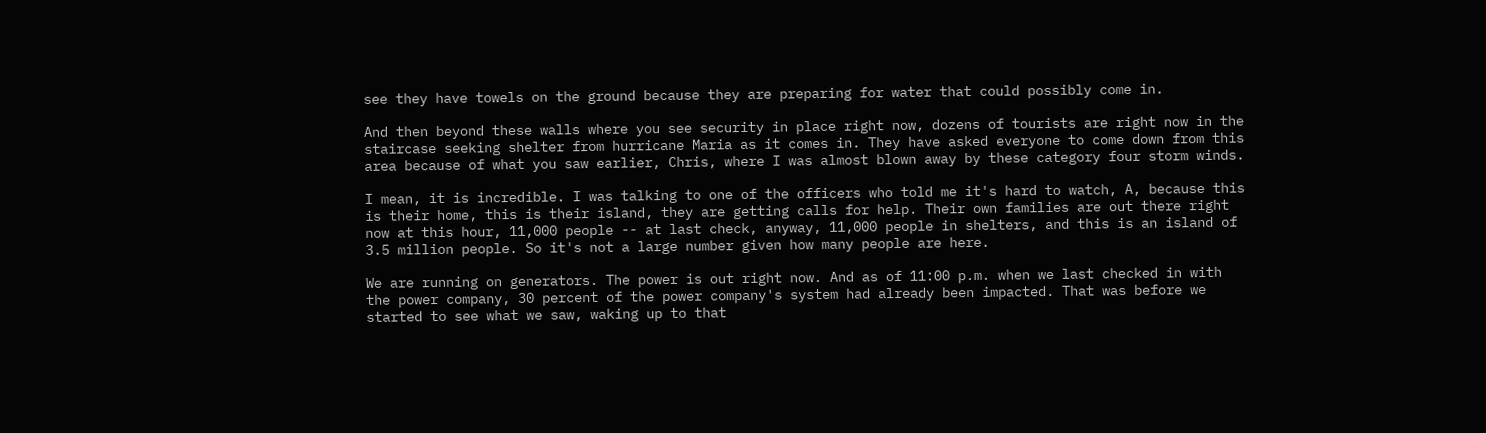see they have towels on the ground because they are preparing for water that could possibly come in.

And then beyond these walls where you see security in place right now, dozens of tourists are right now in the staircase seeking shelter from hurricane Maria as it comes in. They have asked everyone to come down from this area because of what you saw earlier, Chris, where I was almost blown away by these category four storm winds.

I mean, it is incredible. I was talking to one of the officers who told me it's hard to watch, A, because this is their home, this is their island, they are getting calls for help. Their own families are out there right now at this hour, 11,000 people -- at last check, anyway, 11,000 people in shelters, and this is an island of 3.5 million people. So it's not a large number given how many people are here.

We are running on generators. The power is out right now. And as of 11:00 p.m. when we last checked in with the power company, 30 percent of the power company's system had already been impacted. That was before we started to see what we saw, waking up to that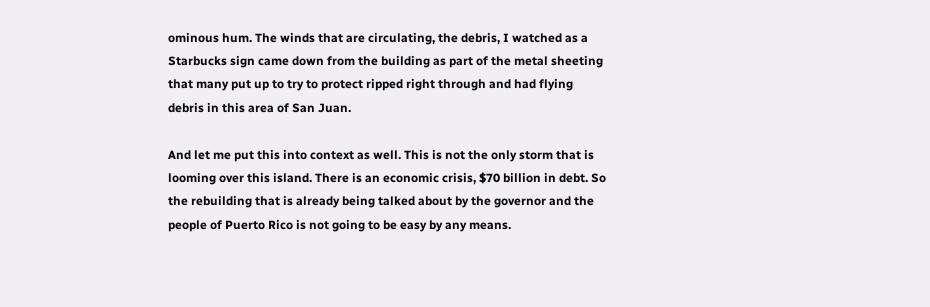ominous hum. The winds that are circulating, the debris, I watched as a Starbucks sign came down from the building as part of the metal sheeting that many put up to try to protect ripped right through and had flying debris in this area of San Juan.

And let me put this into context as well. This is not the only storm that is looming over this island. There is an economic crisis, $70 billion in debt. So the rebuilding that is already being talked about by the governor and the people of Puerto Rico is not going to be easy by any means.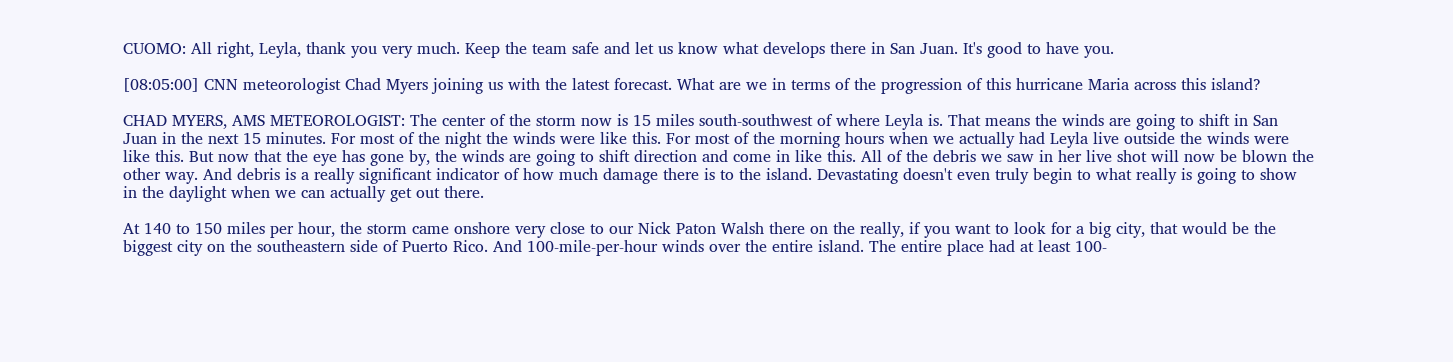CUOMO: All right, Leyla, thank you very much. Keep the team safe and let us know what develops there in San Juan. It's good to have you.

[08:05:00] CNN meteorologist Chad Myers joining us with the latest forecast. What are we in terms of the progression of this hurricane Maria across this island?

CHAD MYERS, AMS METEOROLOGIST: The center of the storm now is 15 miles south-southwest of where Leyla is. That means the winds are going to shift in San Juan in the next 15 minutes. For most of the night the winds were like this. For most of the morning hours when we actually had Leyla live outside the winds were like this. But now that the eye has gone by, the winds are going to shift direction and come in like this. All of the debris we saw in her live shot will now be blown the other way. And debris is a really significant indicator of how much damage there is to the island. Devastating doesn't even truly begin to what really is going to show in the daylight when we can actually get out there.

At 140 to 150 miles per hour, the storm came onshore very close to our Nick Paton Walsh there on the really, if you want to look for a big city, that would be the biggest city on the southeastern side of Puerto Rico. And 100-mile-per-hour winds over the entire island. The entire place had at least 100-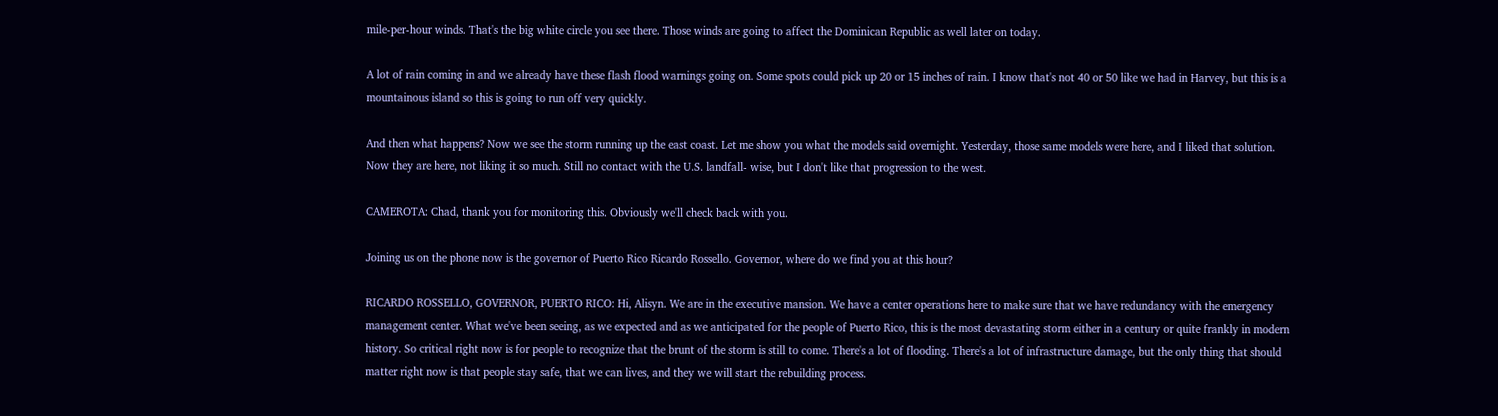mile-per-hour winds. That's the big white circle you see there. Those winds are going to affect the Dominican Republic as well later on today.

A lot of rain coming in and we already have these flash flood warnings going on. Some spots could pick up 20 or 15 inches of rain. I know that's not 40 or 50 like we had in Harvey, but this is a mountainous island so this is going to run off very quickly.

And then what happens? Now we see the storm running up the east coast. Let me show you what the models said overnight. Yesterday, those same models were here, and I liked that solution. Now they are here, not liking it so much. Still no contact with the U.S. landfall- wise, but I don't like that progression to the west.

CAMEROTA: Chad, thank you for monitoring this. Obviously we'll check back with you.

Joining us on the phone now is the governor of Puerto Rico Ricardo Rossello. Governor, where do we find you at this hour?

RICARDO ROSSELLO, GOVERNOR, PUERTO RICO: Hi, Alisyn. We are in the executive mansion. We have a center operations here to make sure that we have redundancy with the emergency management center. What we've been seeing, as we expected and as we anticipated for the people of Puerto Rico, this is the most devastating storm either in a century or quite frankly in modern history. So critical right now is for people to recognize that the brunt of the storm is still to come. There's a lot of flooding. There's a lot of infrastructure damage, but the only thing that should matter right now is that people stay safe, that we can lives, and they we will start the rebuilding process.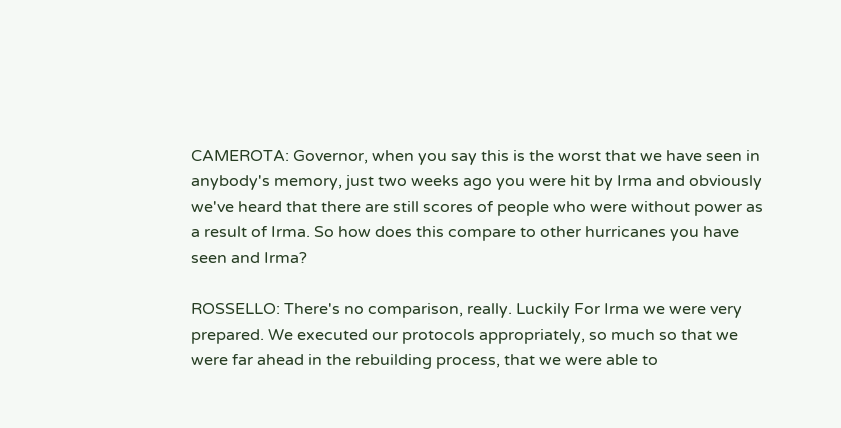CAMEROTA: Governor, when you say this is the worst that we have seen in anybody's memory, just two weeks ago you were hit by Irma and obviously we've heard that there are still scores of people who were without power as a result of Irma. So how does this compare to other hurricanes you have seen and Irma?

ROSSELLO: There's no comparison, really. Luckily For Irma we were very prepared. We executed our protocols appropriately, so much so that we were far ahead in the rebuilding process, that we were able to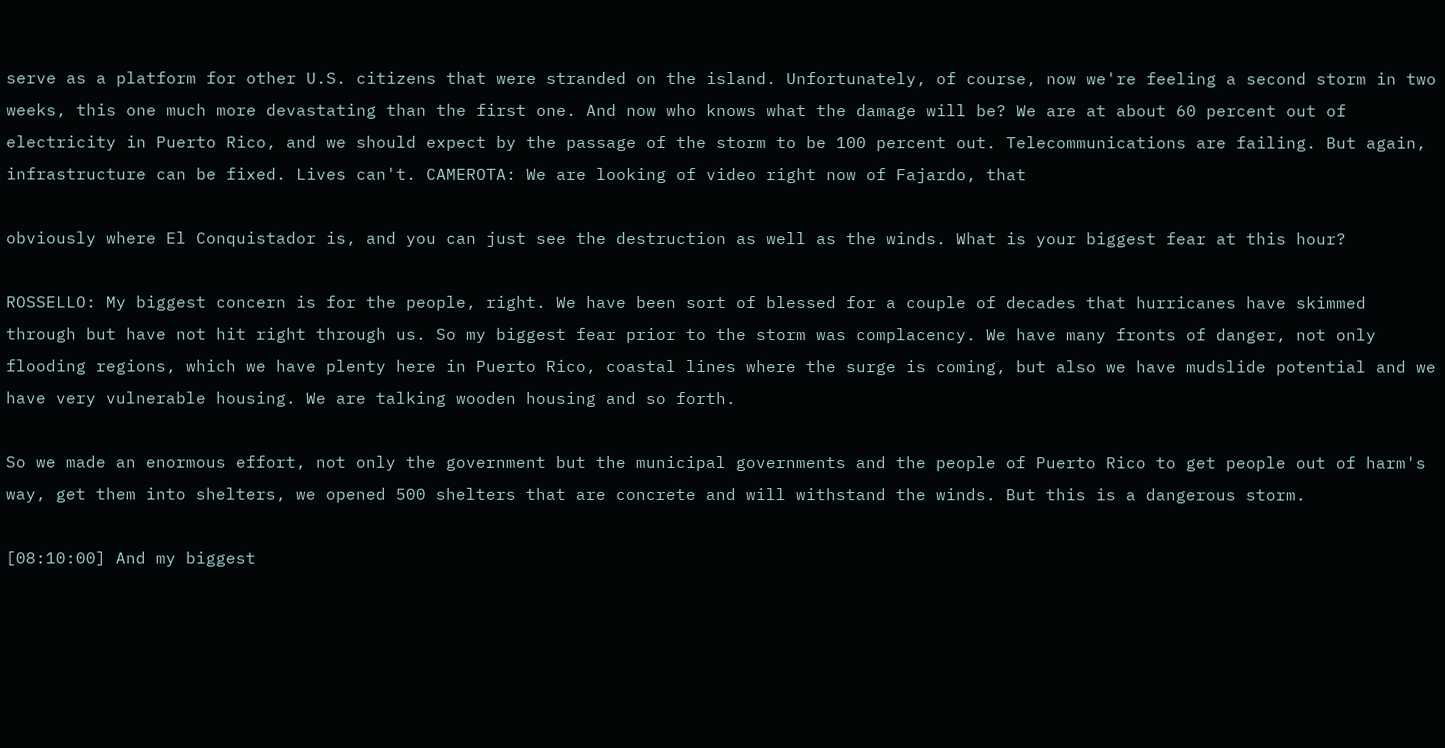serve as a platform for other U.S. citizens that were stranded on the island. Unfortunately, of course, now we're feeling a second storm in two weeks, this one much more devastating than the first one. And now who knows what the damage will be? We are at about 60 percent out of electricity in Puerto Rico, and we should expect by the passage of the storm to be 100 percent out. Telecommunications are failing. But again, infrastructure can be fixed. Lives can't. CAMEROTA: We are looking of video right now of Fajardo, that

obviously where El Conquistador is, and you can just see the destruction as well as the winds. What is your biggest fear at this hour?

ROSSELLO: My biggest concern is for the people, right. We have been sort of blessed for a couple of decades that hurricanes have skimmed through but have not hit right through us. So my biggest fear prior to the storm was complacency. We have many fronts of danger, not only flooding regions, which we have plenty here in Puerto Rico, coastal lines where the surge is coming, but also we have mudslide potential and we have very vulnerable housing. We are talking wooden housing and so forth.

So we made an enormous effort, not only the government but the municipal governments and the people of Puerto Rico to get people out of harm's way, get them into shelters, we opened 500 shelters that are concrete and will withstand the winds. But this is a dangerous storm.

[08:10:00] And my biggest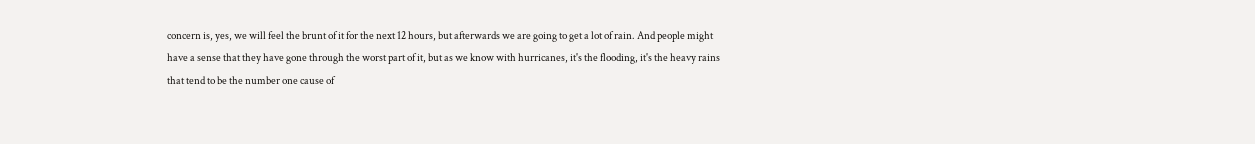concern is, yes, we will feel the brunt of it for the next 12 hours, but afterwards we are going to get a lot of rain. And people might have a sense that they have gone through the worst part of it, but as we know with hurricanes, it's the flooding, it's the heavy rains that tend to be the number one cause of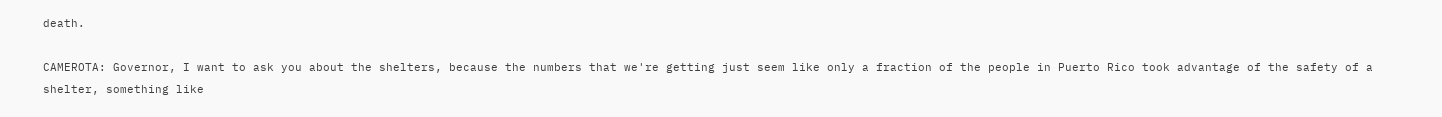death.

CAMEROTA: Governor, I want to ask you about the shelters, because the numbers that we're getting just seem like only a fraction of the people in Puerto Rico took advantage of the safety of a shelter, something like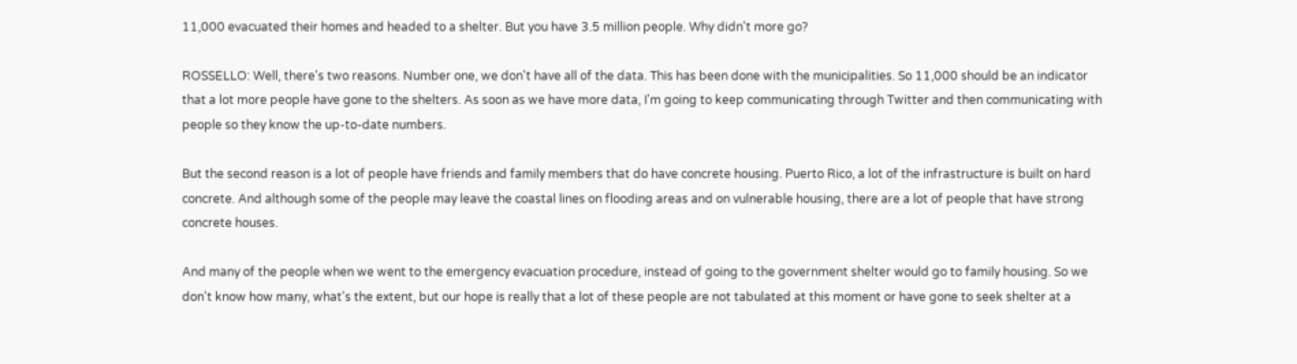11,000 evacuated their homes and headed to a shelter. But you have 3.5 million people. Why didn't more go?

ROSSELLO: Well, there's two reasons. Number one, we don't have all of the data. This has been done with the municipalities. So 11,000 should be an indicator that a lot more people have gone to the shelters. As soon as we have more data, I'm going to keep communicating through Twitter and then communicating with people so they know the up-to-date numbers.

But the second reason is a lot of people have friends and family members that do have concrete housing. Puerto Rico, a lot of the infrastructure is built on hard concrete. And although some of the people may leave the coastal lines on flooding areas and on vulnerable housing, there are a lot of people that have strong concrete houses.

And many of the people when we went to the emergency evacuation procedure, instead of going to the government shelter would go to family housing. So we don't know how many, what's the extent, but our hope is really that a lot of these people are not tabulated at this moment or have gone to seek shelter at a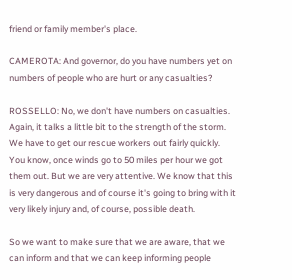friend or family member's place.

CAMEROTA: And governor, do you have numbers yet on numbers of people who are hurt or any casualties?

ROSSELLO: No, we don't have numbers on casualties. Again, it talks a little bit to the strength of the storm. We have to get our rescue workers out fairly quickly. You know, once winds go to 50 miles per hour we got them out. But we are very attentive. We know that this is very dangerous and of course it's going to bring with it very likely injury and, of course, possible death.

So we want to make sure that we are aware, that we can inform and that we can keep informing people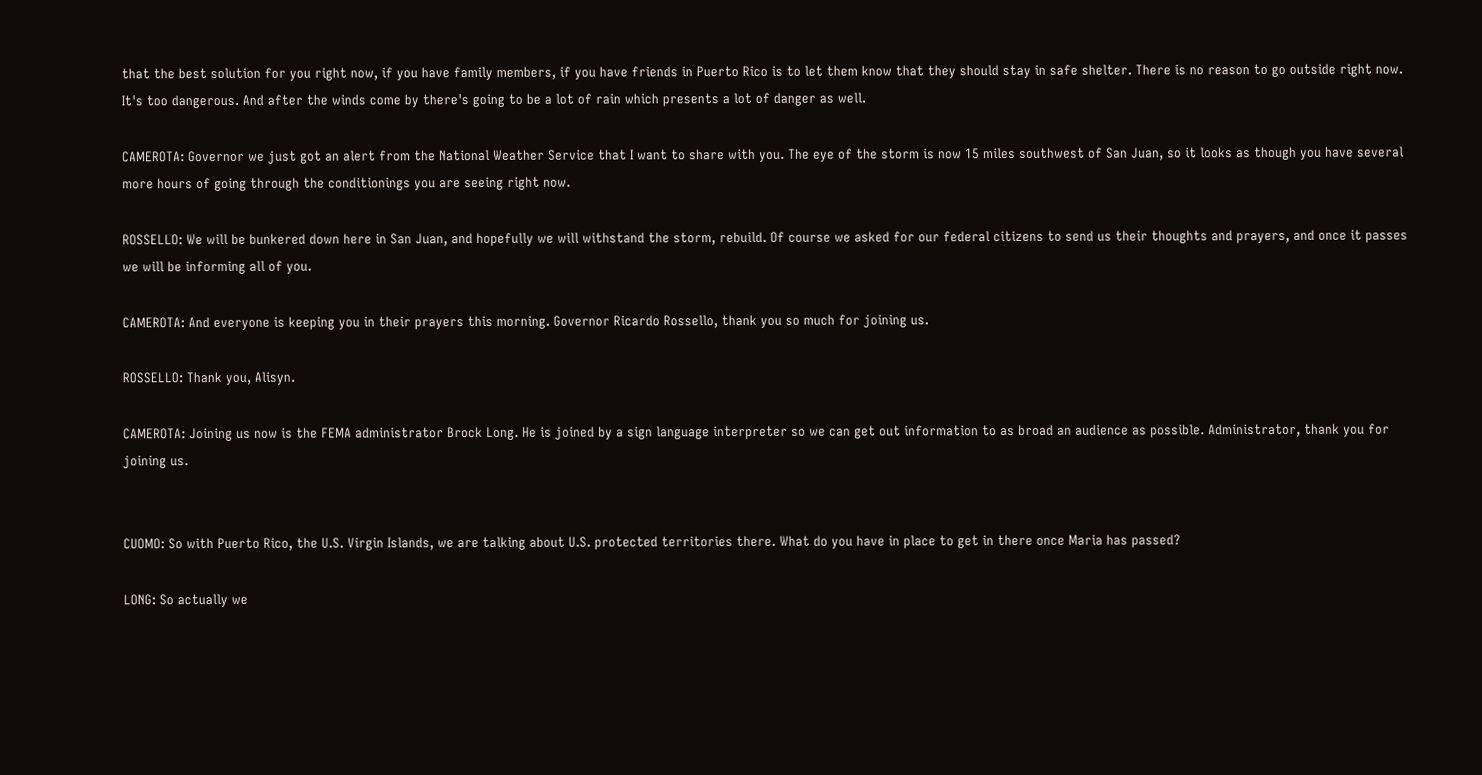that the best solution for you right now, if you have family members, if you have friends in Puerto Rico is to let them know that they should stay in safe shelter. There is no reason to go outside right now. It's too dangerous. And after the winds come by there's going to be a lot of rain which presents a lot of danger as well.

CAMEROTA: Governor we just got an alert from the National Weather Service that I want to share with you. The eye of the storm is now 15 miles southwest of San Juan, so it looks as though you have several more hours of going through the conditionings you are seeing right now.

ROSSELLO: We will be bunkered down here in San Juan, and hopefully we will withstand the storm, rebuild. Of course we asked for our federal citizens to send us their thoughts and prayers, and once it passes we will be informing all of you.

CAMEROTA: And everyone is keeping you in their prayers this morning. Governor Ricardo Rossello, thank you so much for joining us.

ROSSELLO: Thank you, Alisyn.

CAMEROTA: Joining us now is the FEMA administrator Brock Long. He is joined by a sign language interpreter so we can get out information to as broad an audience as possible. Administrator, thank you for joining us.


CUOMO: So with Puerto Rico, the U.S. Virgin Islands, we are talking about U.S. protected territories there. What do you have in place to get in there once Maria has passed?

LONG: So actually we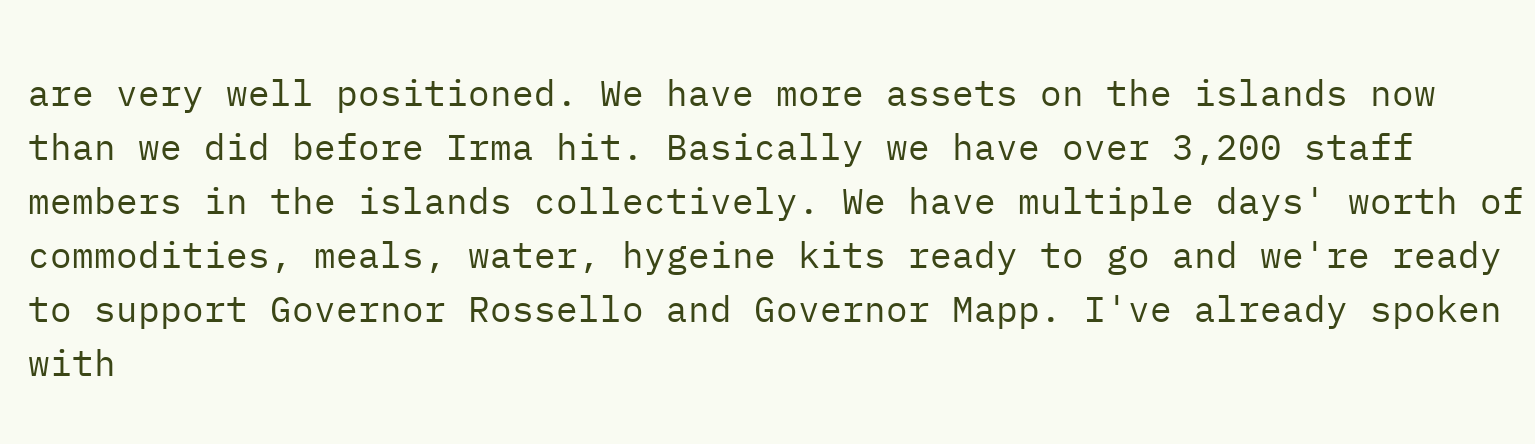are very well positioned. We have more assets on the islands now than we did before Irma hit. Basically we have over 3,200 staff members in the islands collectively. We have multiple days' worth of commodities, meals, water, hygeine kits ready to go and we're ready to support Governor Rossello and Governor Mapp. I've already spoken with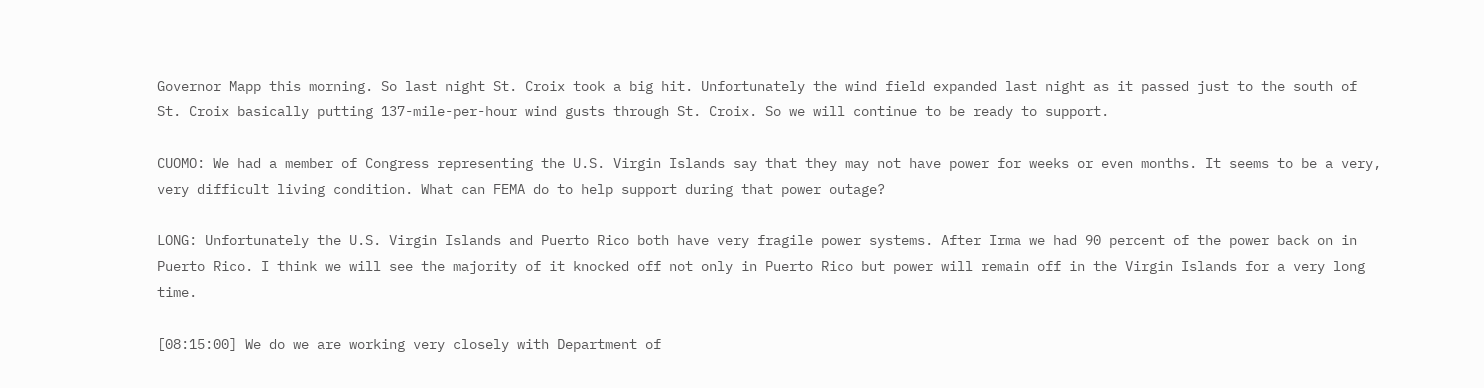Governor Mapp this morning. So last night St. Croix took a big hit. Unfortunately the wind field expanded last night as it passed just to the south of St. Croix basically putting 137-mile-per-hour wind gusts through St. Croix. So we will continue to be ready to support.

CUOMO: We had a member of Congress representing the U.S. Virgin Islands say that they may not have power for weeks or even months. It seems to be a very, very difficult living condition. What can FEMA do to help support during that power outage?

LONG: Unfortunately the U.S. Virgin Islands and Puerto Rico both have very fragile power systems. After Irma we had 90 percent of the power back on in Puerto Rico. I think we will see the majority of it knocked off not only in Puerto Rico but power will remain off in the Virgin Islands for a very long time.

[08:15:00] We do we are working very closely with Department of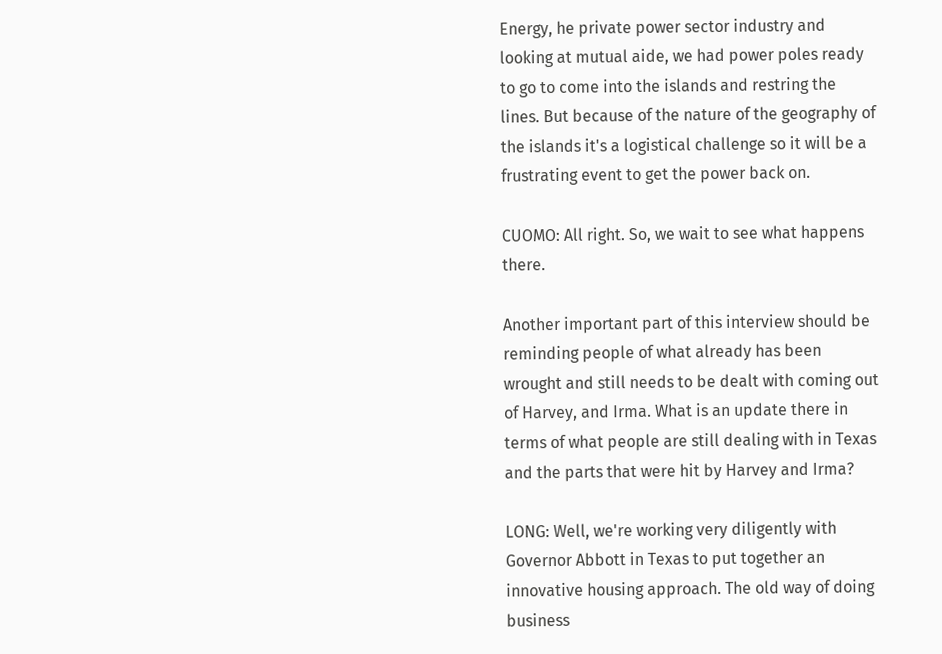Energy, he private power sector industry and looking at mutual aide, we had power poles ready to go to come into the islands and restring the lines. But because of the nature of the geography of the islands it's a logistical challenge so it will be a frustrating event to get the power back on.

CUOMO: All right. So, we wait to see what happens there.

Another important part of this interview should be reminding people of what already has been wrought and still needs to be dealt with coming out of Harvey, and Irma. What is an update there in terms of what people are still dealing with in Texas and the parts that were hit by Harvey and Irma?

LONG: Well, we're working very diligently with Governor Abbott in Texas to put together an innovative housing approach. The old way of doing business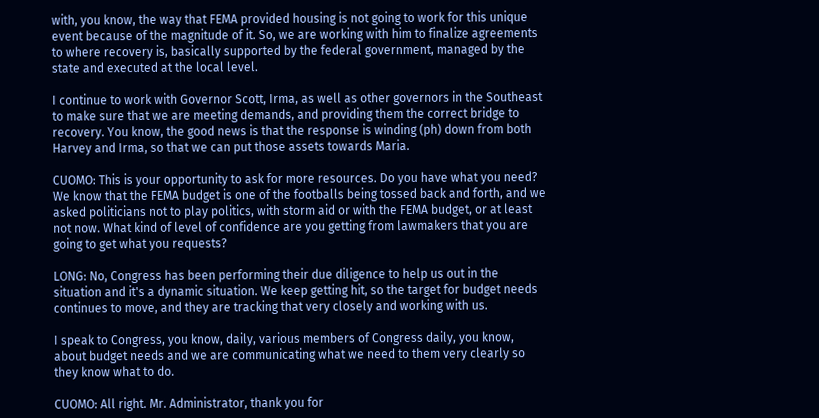with, you know, the way that FEMA provided housing is not going to work for this unique event because of the magnitude of it. So, we are working with him to finalize agreements to where recovery is, basically supported by the federal government, managed by the state and executed at the local level.

I continue to work with Governor Scott, Irma, as well as other governors in the Southeast to make sure that we are meeting demands, and providing them the correct bridge to recovery. You know, the good news is that the response is winding (ph) down from both Harvey and Irma, so that we can put those assets towards Maria.

CUOMO: This is your opportunity to ask for more resources. Do you have what you need? We know that the FEMA budget is one of the footballs being tossed back and forth, and we asked politicians not to play politics, with storm aid or with the FEMA budget, or at least not now. What kind of level of confidence are you getting from lawmakers that you are going to get what you requests?

LONG: No, Congress has been performing their due diligence to help us out in the situation and it's a dynamic situation. We keep getting hit, so the target for budget needs continues to move, and they are tracking that very closely and working with us.

I speak to Congress, you know, daily, various members of Congress daily, you know, about budget needs and we are communicating what we need to them very clearly so they know what to do.

CUOMO: All right. Mr. Administrator, thank you for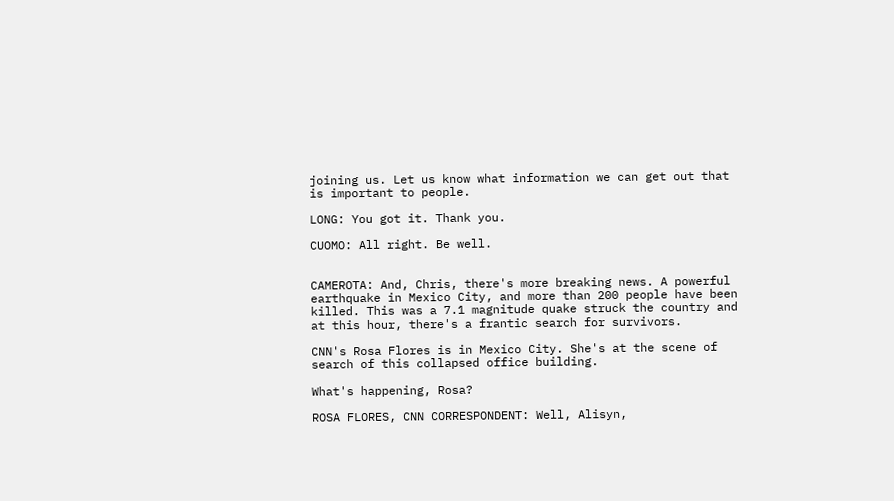joining us. Let us know what information we can get out that is important to people.

LONG: You got it. Thank you.

CUOMO: All right. Be well.


CAMEROTA: And, Chris, there's more breaking news. A powerful earthquake in Mexico City, and more than 200 people have been killed. This was a 7.1 magnitude quake struck the country and at this hour, there's a frantic search for survivors.

CNN's Rosa Flores is in Mexico City. She's at the scene of search of this collapsed office building.

What's happening, Rosa?

ROSA FLORES, CNN CORRESPONDENT: Well, Alisyn,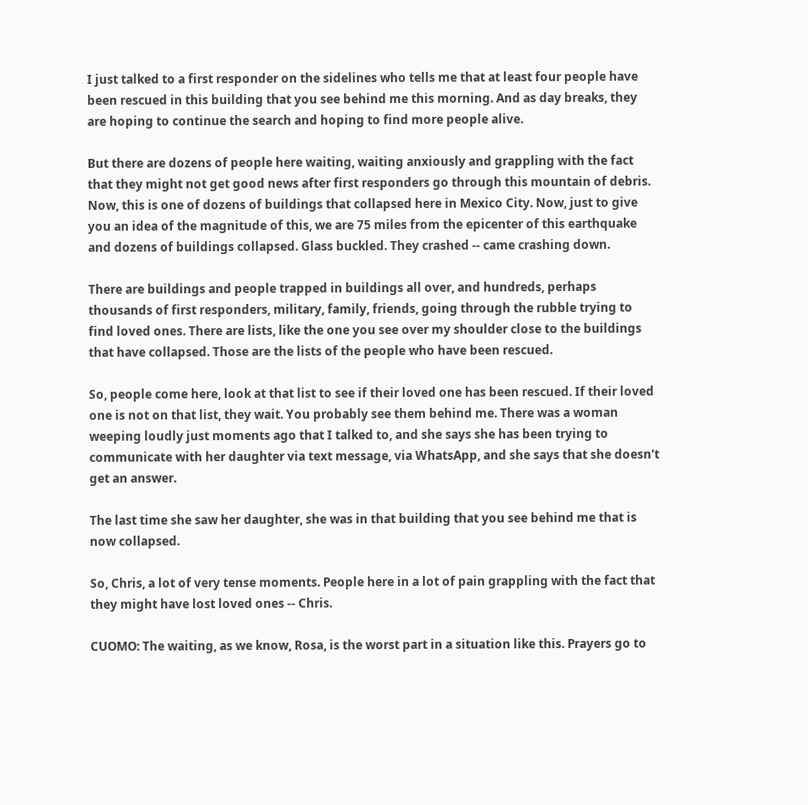I just talked to a first responder on the sidelines who tells me that at least four people have been rescued in this building that you see behind me this morning. And as day breaks, they are hoping to continue the search and hoping to find more people alive.

But there are dozens of people here waiting, waiting anxiously and grappling with the fact that they might not get good news after first responders go through this mountain of debris. Now, this is one of dozens of buildings that collapsed here in Mexico City. Now, just to give you an idea of the magnitude of this, we are 75 miles from the epicenter of this earthquake and dozens of buildings collapsed. Glass buckled. They crashed -- came crashing down.

There are buildings and people trapped in buildings all over, and hundreds, perhaps thousands of first responders, military, family, friends, going through the rubble trying to find loved ones. There are lists, like the one you see over my shoulder close to the buildings that have collapsed. Those are the lists of the people who have been rescued.

So, people come here, look at that list to see if their loved one has been rescued. If their loved one is not on that list, they wait. You probably see them behind me. There was a woman weeping loudly just moments ago that I talked to, and she says she has been trying to communicate with her daughter via text message, via WhatsApp, and she says that she doesn't get an answer.

The last time she saw her daughter, she was in that building that you see behind me that is now collapsed.

So, Chris, a lot of very tense moments. People here in a lot of pain grappling with the fact that they might have lost loved ones -- Chris.

CUOMO: The waiting, as we know, Rosa, is the worst part in a situation like this. Prayers go to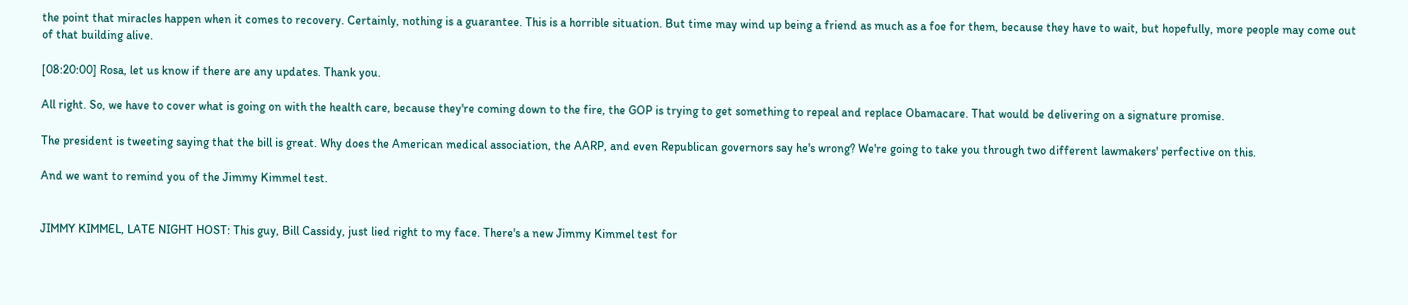the point that miracles happen when it comes to recovery. Certainly, nothing is a guarantee. This is a horrible situation. But time may wind up being a friend as much as a foe for them, because they have to wait, but hopefully, more people may come out of that building alive.

[08:20:00] Rosa, let us know if there are any updates. Thank you.

All right. So, we have to cover what is going on with the health care, because they're coming down to the fire, the GOP is trying to get something to repeal and replace Obamacare. That would be delivering on a signature promise.

The president is tweeting saying that the bill is great. Why does the American medical association, the AARP, and even Republican governors say he's wrong? We're going to take you through two different lawmakers' perfective on this.

And we want to remind you of the Jimmy Kimmel test.


JIMMY KIMMEL, LATE NIGHT HOST: This guy, Bill Cassidy, just lied right to my face. There's a new Jimmy Kimmel test for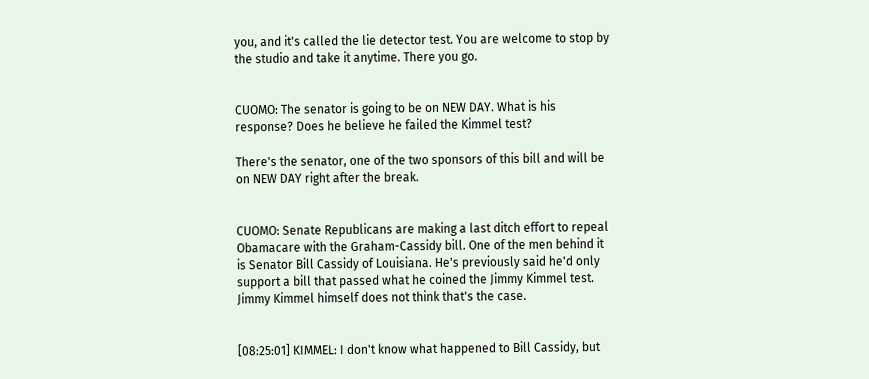you, and it's called the lie detector test. You are welcome to stop by the studio and take it anytime. There you go.


CUOMO: The senator is going to be on NEW DAY. What is his response? Does he believe he failed the Kimmel test?

There's the senator, one of the two sponsors of this bill and will be on NEW DAY right after the break.


CUOMO: Senate Republicans are making a last ditch effort to repeal Obamacare with the Graham-Cassidy bill. One of the men behind it is Senator Bill Cassidy of Louisiana. He's previously said he'd only support a bill that passed what he coined the Jimmy Kimmel test. Jimmy Kimmel himself does not think that's the case.


[08:25:01] KIMMEL: I don't know what happened to Bill Cassidy, but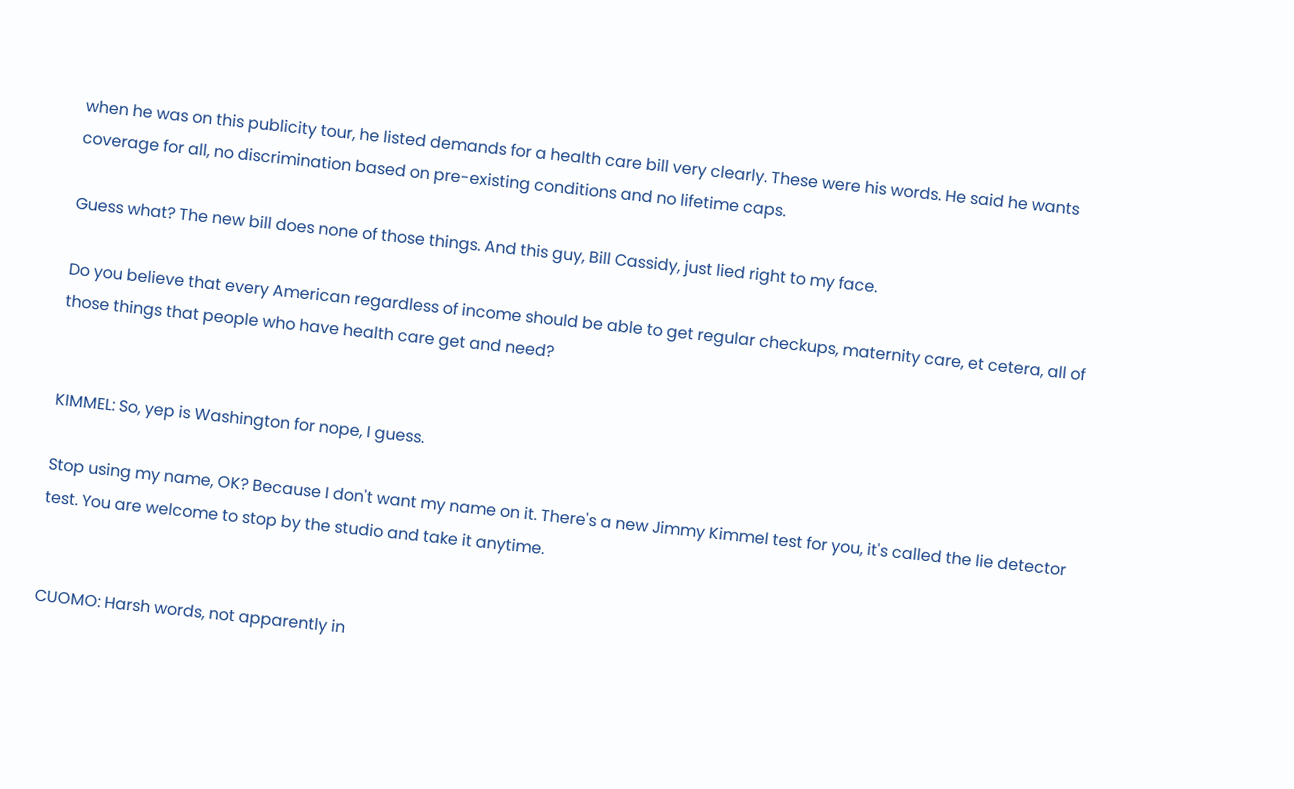when he was on this publicity tour, he listed demands for a health care bill very clearly. These were his words. He said he wants coverage for all, no discrimination based on pre-existing conditions and no lifetime caps.

Guess what? The new bill does none of those things. And this guy, Bill Cassidy, just lied right to my face.

Do you believe that every American regardless of income should be able to get regular checkups, maternity care, et cetera, all of those things that people who have health care get and need?


KIMMEL: So, yep is Washington for nope, I guess.

Stop using my name, OK? Because I don't want my name on it. There's a new Jimmy Kimmel test for you, it's called the lie detector test. You are welcome to stop by the studio and take it anytime.


CUOMO: Harsh words, not apparently in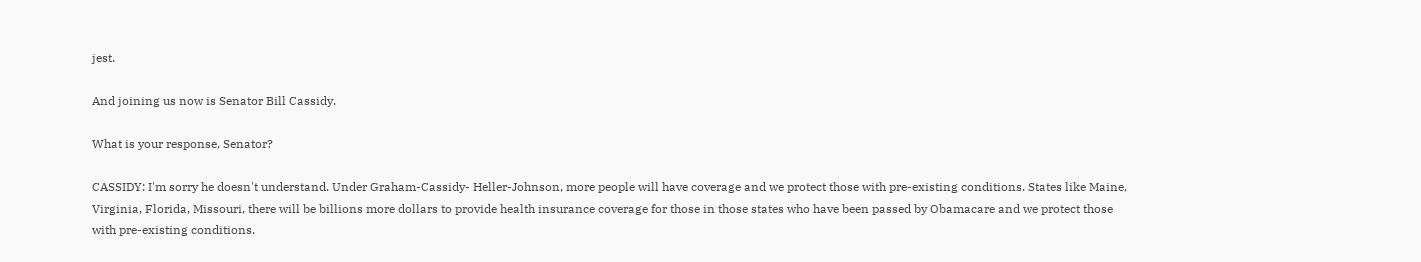jest.

And joining us now is Senator Bill Cassidy.

What is your response, Senator?

CASSIDY: I'm sorry he doesn't understand. Under Graham-Cassidy- Heller-Johnson, more people will have coverage and we protect those with pre-existing conditions. States like Maine, Virginia, Florida, Missouri, there will be billions more dollars to provide health insurance coverage for those in those states who have been passed by Obamacare and we protect those with pre-existing conditions.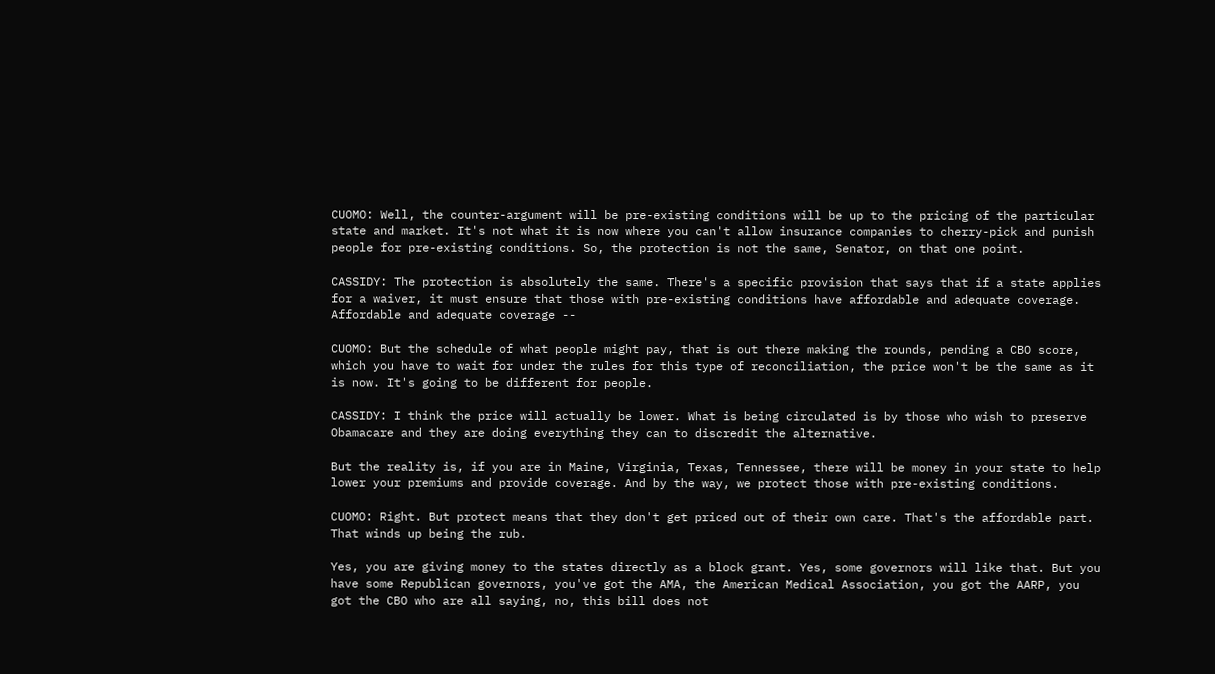CUOMO: Well, the counter-argument will be pre-existing conditions will be up to the pricing of the particular state and market. It's not what it is now where you can't allow insurance companies to cherry-pick and punish people for pre-existing conditions. So, the protection is not the same, Senator, on that one point.

CASSIDY: The protection is absolutely the same. There's a specific provision that says that if a state applies for a waiver, it must ensure that those with pre-existing conditions have affordable and adequate coverage. Affordable and adequate coverage --

CUOMO: But the schedule of what people might pay, that is out there making the rounds, pending a CBO score, which you have to wait for under the rules for this type of reconciliation, the price won't be the same as it is now. It's going to be different for people.

CASSIDY: I think the price will actually be lower. What is being circulated is by those who wish to preserve Obamacare and they are doing everything they can to discredit the alternative.

But the reality is, if you are in Maine, Virginia, Texas, Tennessee, there will be money in your state to help lower your premiums and provide coverage. And by the way, we protect those with pre-existing conditions.

CUOMO: Right. But protect means that they don't get priced out of their own care. That's the affordable part. That winds up being the rub.

Yes, you are giving money to the states directly as a block grant. Yes, some governors will like that. But you have some Republican governors, you've got the AMA, the American Medical Association, you got the AARP, you got the CBO who are all saying, no, this bill does not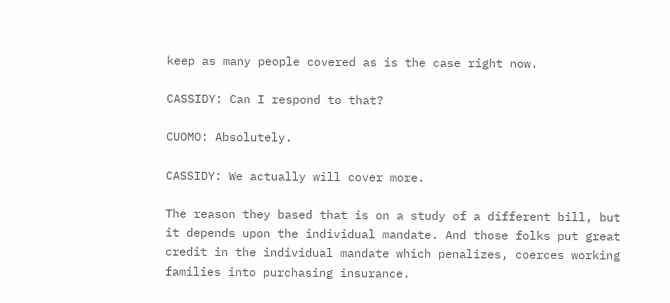keep as many people covered as is the case right now.

CASSIDY: Can I respond to that?

CUOMO: Absolutely.

CASSIDY: We actually will cover more.

The reason they based that is on a study of a different bill, but it depends upon the individual mandate. And those folks put great credit in the individual mandate which penalizes, coerces working families into purchasing insurance.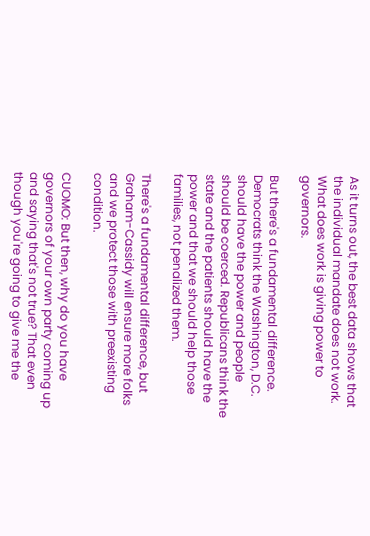As it turns out, the best data shows that the individual mandate does not work. What does work is giving power to governors.

But there's a fundamental difference. Democrats think the Washington, D.C. should have the power and people should be coerced. Republicans think the state and the patients should have the power and that we should help those families, not penalized them.

There's a fundamental difference, but Graham-Cassidy will ensure more folks and we protect those with preexisting condition.

CUOMO: But then, why do you have governors of your own party coming up and saying that's not true? That even though you're going to give me the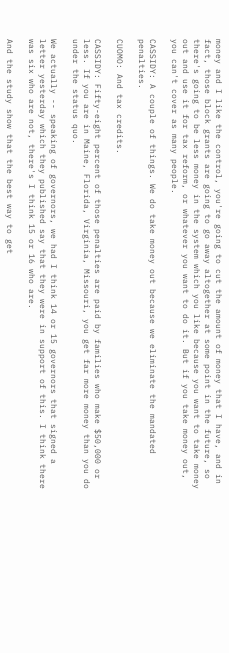money and I like the control, you're going to cut the amount of money that I have, and in fact, those block grants are going to go away altogether at some point in the future, so there's going to be less money in the system which you like because you want to take money out and use it for tax reform, or whatever you want to do it. But if you take money out, you can't cover as many people.

CASSIDY: A couple of things. We do take money out because we eliminate the mandated penalties.

CUOMO: And tax credits.

CASSIDY: Fifty-eight percent of those penalties are paid by families who make $50,000 or less. If you are in Maine, Florida, Virginia, Missouri, you get far more money than you do under the status quo.

We actually -- speaking of governors, we had I think 14 or 15 governors that signed a letter yesterday which they published say that they were in support of this. I think there was six who are not, there's I think 15 or 16 who are.

And the study show that the best way to get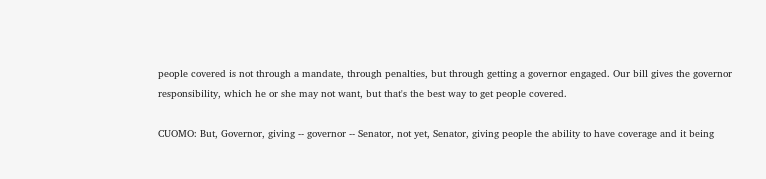people covered is not through a mandate, through penalties, but through getting a governor engaged. Our bill gives the governor responsibility, which he or she may not want, but that's the best way to get people covered.

CUOMO: But, Governor, giving -- governor -- Senator, not yet, Senator, giving people the ability to have coverage and it being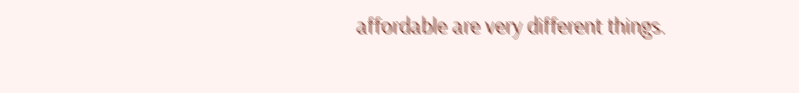affordable are very different things.